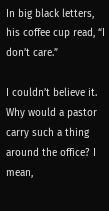In big black letters, his coffee cup read, “I don’t care.”

I couldn’t believe it. Why would a pastor carry such a thing around the office? I mean,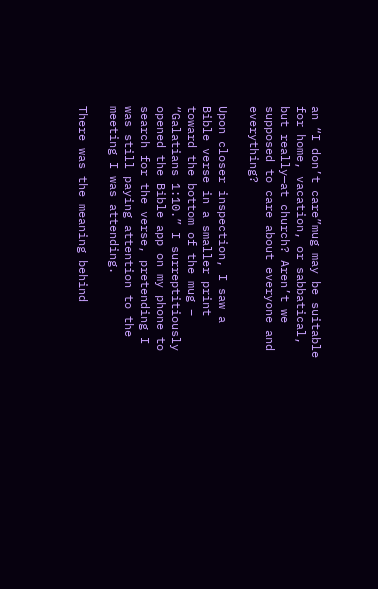an “I don’t care”mug may be suitable for home, vacation, or sabbatical, but really—at church? Aren’t we supposed to care about everyone and everything?

Upon closer inspection, I saw a Bible verse in a smaller print toward the bottom of the mug – “Galatians 1:10.” I surreptitiously opened the Bible app on my phone to search for the verse, pretending I was still paying attention to the meeting I was attending.

There was the meaning behind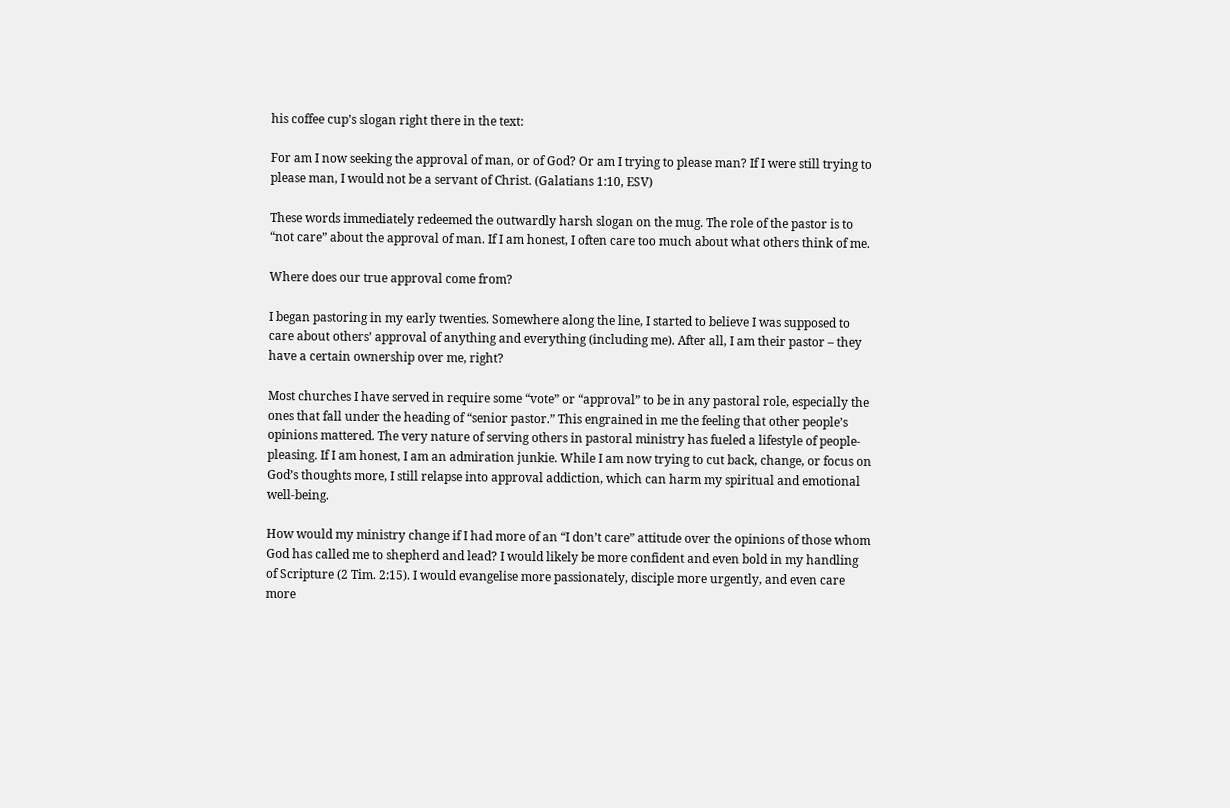his coffee cup’s slogan right there in the text:

For am I now seeking the approval of man, or of God? Or am I trying to please man? If I were still trying to please man, I would not be a servant of Christ. (Galatians 1:10, ESV)

These words immediately redeemed the outwardly harsh slogan on the mug. The role of the pastor is to “not care” about the approval of man. If I am honest, I often care too much about what others think of me.

Where does our true approval come from?

I began pastoring in my early twenties. Somewhere along the line, I started to believe I was supposed to care about others’ approval of anything and everything (including me). After all, I am their pastor – they have a certain ownership over me, right?

Most churches I have served in require some “vote” or “approval” to be in any pastoral role, especially the ones that fall under the heading of “senior pastor.” This engrained in me the feeling that other people’s opinions mattered. The very nature of serving others in pastoral ministry has fueled a lifestyle of people-pleasing. If I am honest, I am an admiration junkie. While I am now trying to cut back, change, or focus on God’s thoughts more, I still relapse into approval addiction, which can harm my spiritual and emotional well-being.

How would my ministry change if I had more of an “I don’t care” attitude over the opinions of those whom God has called me to shepherd and lead? I would likely be more confident and even bold in my handling of Scripture (2 Tim. 2:15). I would evangelise more passionately, disciple more urgently, and even care more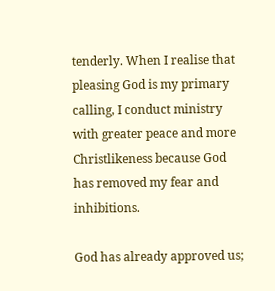tenderly. When I realise that pleasing God is my primary calling, I conduct ministry with greater peace and more Christlikeness because God has removed my fear and inhibitions.

God has already approved us;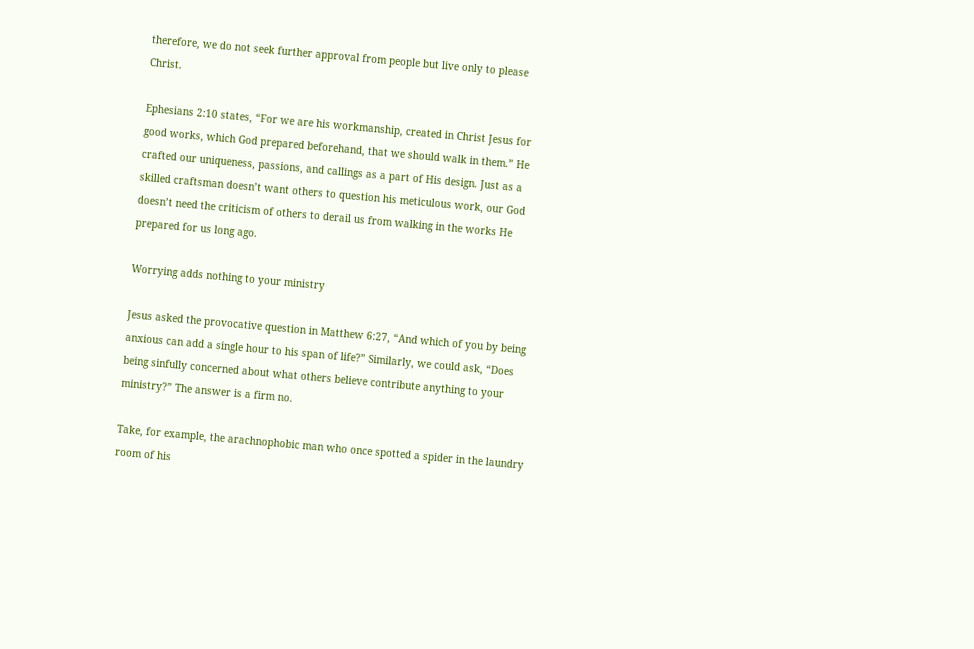therefore, we do not seek further approval from people but live only to please Christ.

Ephesians 2:10 states, “For we are his workmanship, created in Christ Jesus for good works, which God prepared beforehand, that we should walk in them.” He crafted our uniqueness, passions, and callings as a part of His design. Just as a skilled craftsman doesn’t want others to question his meticulous work, our God doesn’t need the criticism of others to derail us from walking in the works He prepared for us long ago.

Worrying adds nothing to your ministry

Jesus asked the provocative question in Matthew 6:27, “And which of you by being anxious can add a single hour to his span of life?” Similarly, we could ask, “Does being sinfully concerned about what others believe contribute anything to your ministry?” The answer is a firm no.

Take, for example, the arachnophobic man who once spotted a spider in the laundry room of his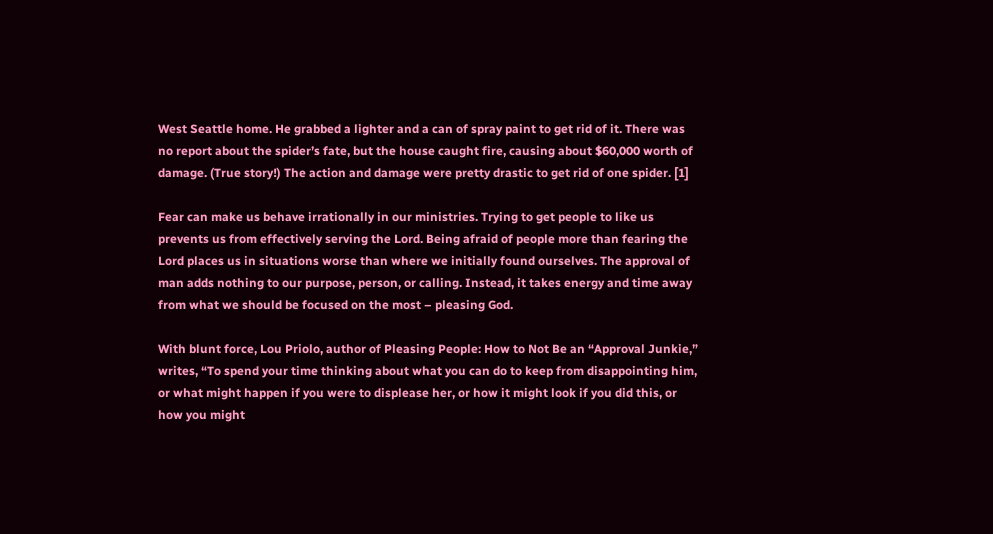West Seattle home. He grabbed a lighter and a can of spray paint to get rid of it. There was no report about the spider’s fate, but the house caught fire, causing about $60,000 worth of damage. (True story!) The action and damage were pretty drastic to get rid of one spider. [1]

Fear can make us behave irrationally in our ministries. Trying to get people to like us prevents us from effectively serving the Lord. Being afraid of people more than fearing the Lord places us in situations worse than where we initially found ourselves. The approval of man adds nothing to our purpose, person, or calling. Instead, it takes energy and time away from what we should be focused on the most – pleasing God.

With blunt force, Lou Priolo, author of Pleasing People: How to Not Be an “Approval Junkie,” writes, “To spend your time thinking about what you can do to keep from disappointing him, or what might happen if you were to displease her, or how it might look if you did this, or how you might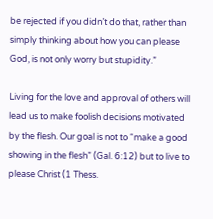be rejected if you didn’t do that, rather than simply thinking about how you can please God, is not only worry but stupidity.”

Living for the love and approval of others will lead us to make foolish decisions motivated by the flesh. Our goal is not to “make a good showing in the flesh” (Gal. 6:12) but to live to please Christ (1 Thess.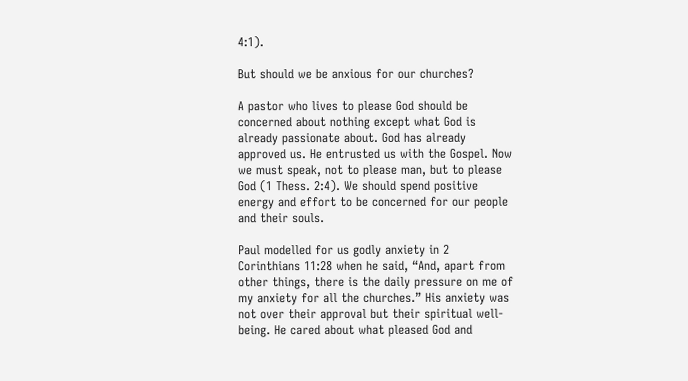4:1).

But should we be anxious for our churches?

A pastor who lives to please God should be concerned about nothing except what God is already passionate about. God has already approved us. He entrusted us with the Gospel. Now we must speak, not to please man, but to please God (1 Thess. 2:4). We should spend positive energy and effort to be concerned for our people and their souls.

Paul modelled for us godly anxiety in 2 Corinthians 11:28 when he said, “And, apart from other things, there is the daily pressure on me of my anxiety for all the churches.” His anxiety was not over their approval but their spiritual well-being. He cared about what pleased God and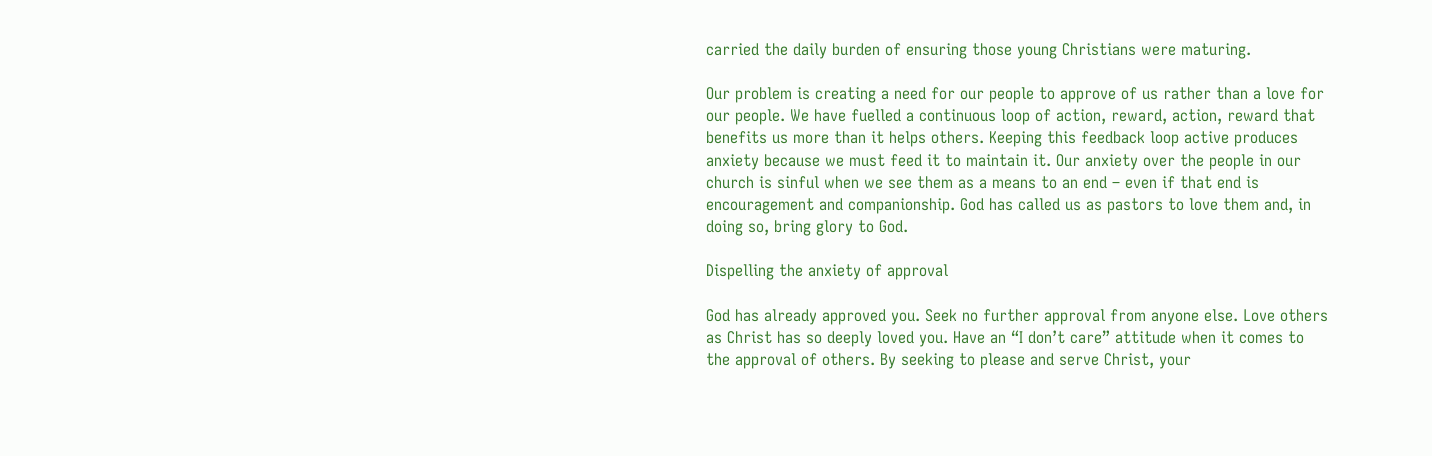carried the daily burden of ensuring those young Christians were maturing.

Our problem is creating a need for our people to approve of us rather than a love for our people. We have fuelled a continuous loop of action, reward, action, reward that benefits us more than it helps others. Keeping this feedback loop active produces anxiety because we must feed it to maintain it. Our anxiety over the people in our church is sinful when we see them as a means to an end – even if that end is encouragement and companionship. God has called us as pastors to love them and, in doing so, bring glory to God.

Dispelling the anxiety of approval

God has already approved you. Seek no further approval from anyone else. Love others as Christ has so deeply loved you. Have an “I don’t care” attitude when it comes to the approval of others. By seeking to please and serve Christ, your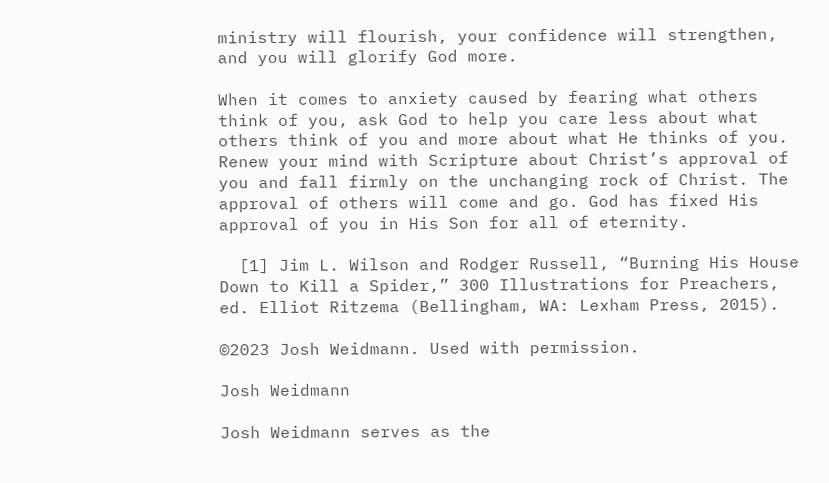ministry will flourish, your confidence will strengthen, and you will glorify God more.

When it comes to anxiety caused by fearing what others think of you, ask God to help you care less about what others think of you and more about what He thinks of you. Renew your mind with Scripture about Christ’s approval of you and fall firmly on the unchanging rock of Christ. The approval of others will come and go. God has fixed His approval of you in His Son for all of eternity.

  [1] Jim L. Wilson and Rodger Russell, “Burning His House Down to Kill a Spider,” 300 Illustrations for Preachers, ed. Elliot Ritzema (Bellingham, WA: Lexham Press, 2015).

©2023 Josh Weidmann. Used with permission.

Josh Weidmann

Josh Weidmann serves as the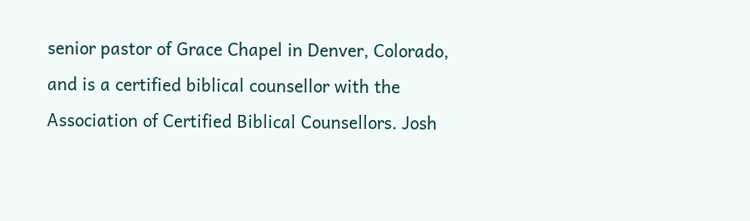senior pastor of Grace Chapel in Denver, Colorado, and is a certified biblical counsellor with the Association of Certified Biblical Counsellors. Josh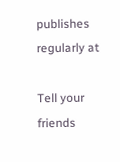publishes regularly at

Tell your friends